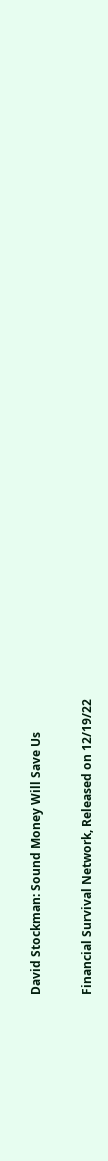David Stockman: Sound Money Will Save Us

Financial Survival Network, Released on 12/19/22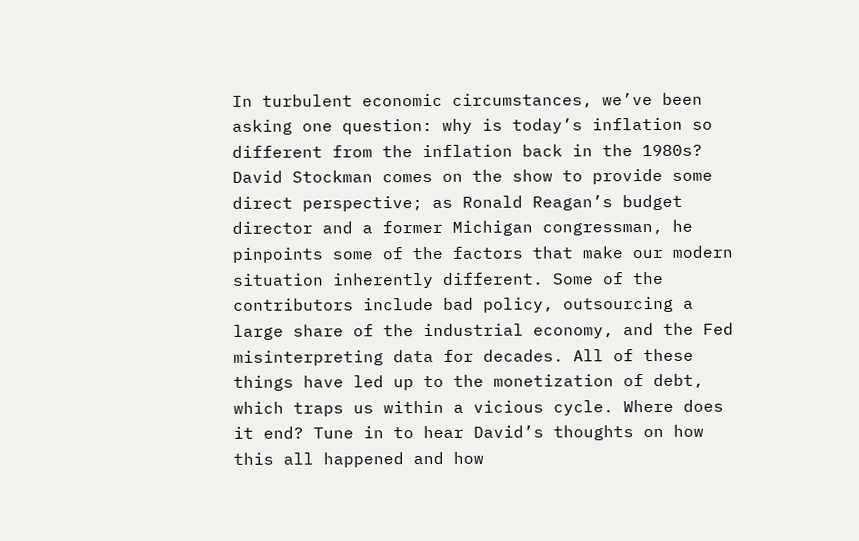In turbulent economic circumstances, we’ve been asking one question: why is today’s inflation so different from the inflation back in the 1980s? David Stockman comes on the show to provide some direct perspective; as Ronald Reagan’s budget director and a former Michigan congressman, he pinpoints some of the factors that make our modern situation inherently different. Some of the contributors include bad policy, outsourcing a large share of the industrial economy, and the Fed misinterpreting data for decades. All of these things have led up to the monetization of debt, which traps us within a vicious cycle. Where does it end? Tune in to hear David’s thoughts on how this all happened and how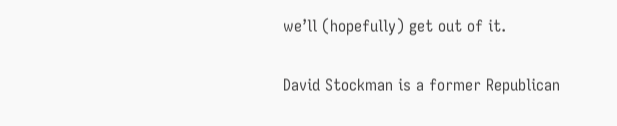we’ll (hopefully) get out of it.

David Stockman is a former Republican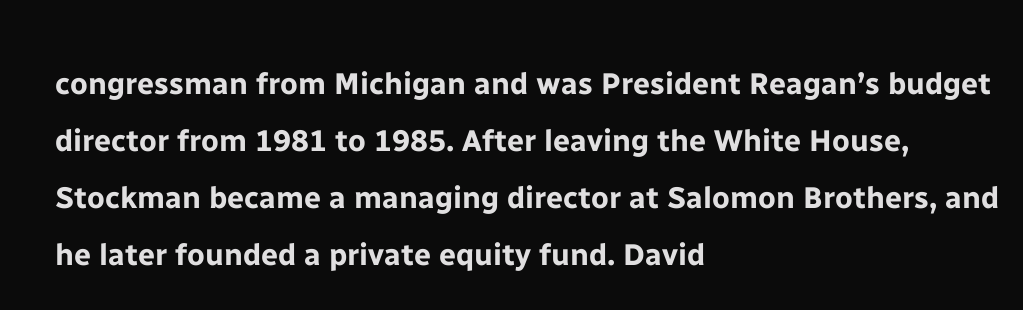congressman from Michigan and was President Reagan’s budget director from 1981 to 1985. After leaving the White House, Stockman became a managing director at Salomon Brothers, and he later founded a private equity fund. David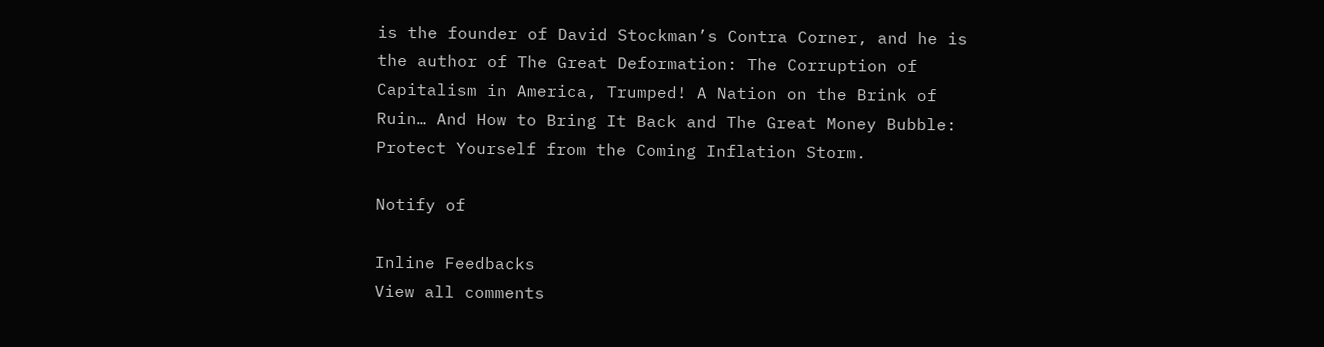is the founder of David Stockman’s Contra Corner, and he is the author of The Great Deformation: The Corruption of Capitalism in America, Trumped! A Nation on the Brink of Ruin… And How to Bring It Back and The Great Money Bubble: Protect Yourself from the Coming Inflation Storm.

Notify of

Inline Feedbacks
View all comments